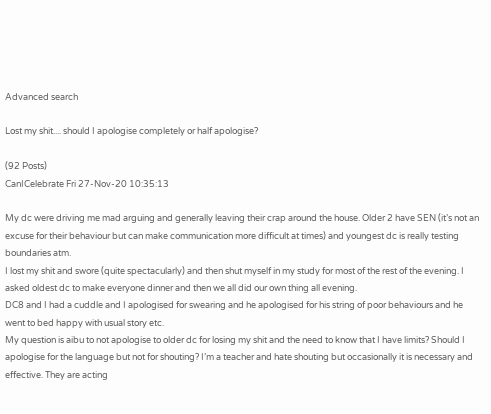Advanced search

Lost my shit.... should I apologise completely or half apologise?

(92 Posts)
CanICelebrate Fri 27-Nov-20 10:35:13

My dc were driving me mad arguing and generally leaving their crap around the house. Older 2 have SEN (it’s not an excuse for their behaviour but can make communication more difficult at times) and youngest dc is really testing boundaries atm.
I lost my shit and swore (quite spectacularly) and then shut myself in my study for most of the rest of the evening. I asked oldest dc to make everyone dinner and then we all did our own thing all evening.
DC8 and I had a cuddle and I apologised for swearing and he apologised for his string of poor behaviours and he went to bed happy with usual story etc.
My question is aibu to not apologise to older dc for losing my shit and the need to know that I have limits? Should I apologise for the language but not for shouting? I’m a teacher and hate shouting but occasionally it is necessary and effective. They are acting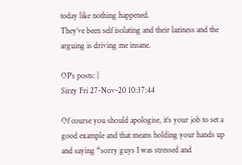today like nothing happened.
They’ve been self isolating and their laziness and the arguing is driving me insane.

OP’s posts: |
Sirzy Fri 27-Nov-20 10:37:44

Of course you should apologise, it’s your job to set a good example and that means holding your hands up and saying “sorry guys I was stressed and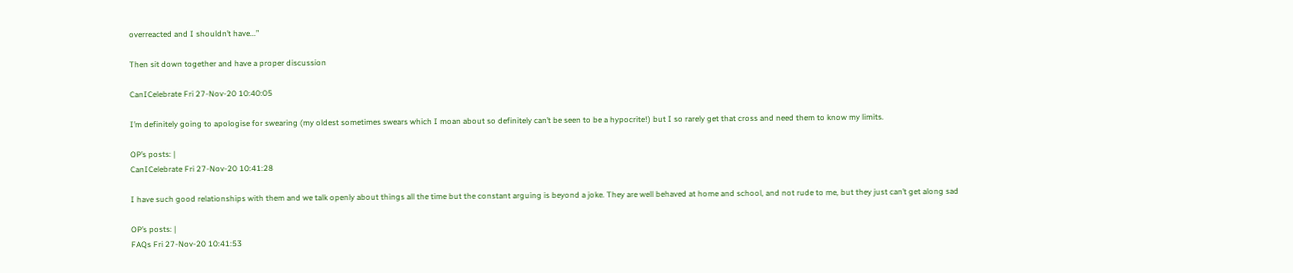overreacted and I shouldn’t have...”

Then sit down together and have a proper discussion

CanICelebrate Fri 27-Nov-20 10:40:05

I’m definitely going to apologise for swearing (my oldest sometimes swears which I moan about so definitely can’t be seen to be a hypocrite!) but I so rarely get that cross and need them to know my limits.

OP’s posts: |
CanICelebrate Fri 27-Nov-20 10:41:28

I have such good relationships with them and we talk openly about things all the time but the constant arguing is beyond a joke. They are well behaved at home and school, and not rude to me, but they just can’t get along sad

OP’s posts: |
FAQs Fri 27-Nov-20 10:41:53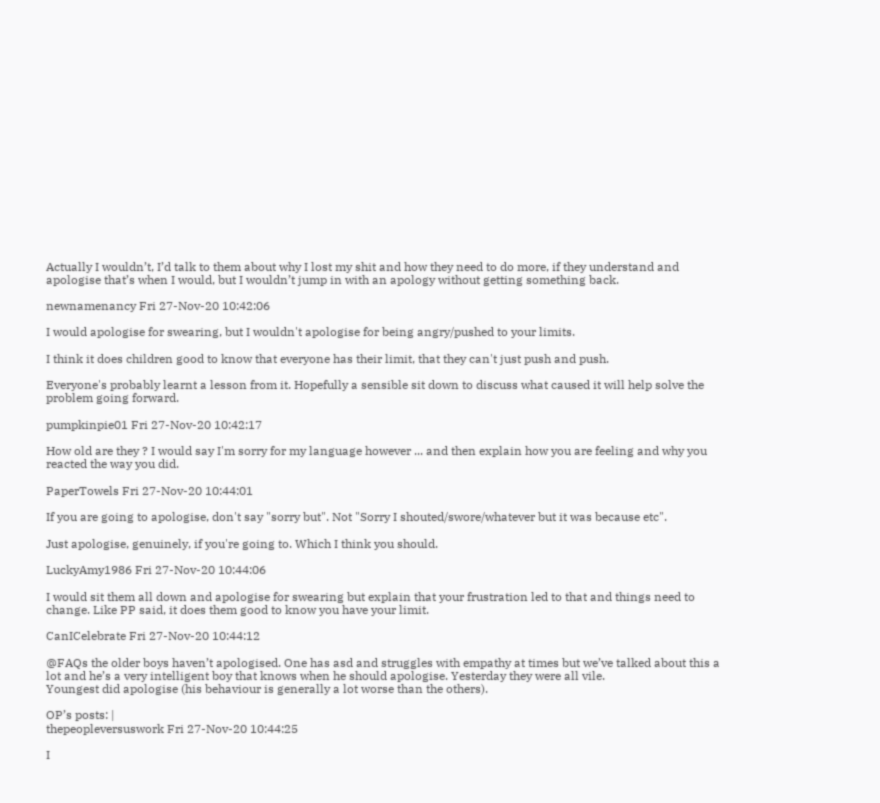Actually I wouldn’t, I’d talk to them about why I lost my shit and how they need to do more, if they understand and apologise that’s when I would, but I wouldn’t jump in with an apology without getting something back.

newnamenancy Fri 27-Nov-20 10:42:06

I would apologise for swearing, but I wouldn't apologise for being angry/pushed to your limits.

I think it does children good to know that everyone has their limit, that they can't just push and push.

Everyone's probably learnt a lesson from it. Hopefully a sensible sit down to discuss what caused it will help solve the problem going forward.

pumpkinpie01 Fri 27-Nov-20 10:42:17

How old are they ? I would say I'm sorry for my language however ... and then explain how you are feeling and why you reacted the way you did.

PaperTowels Fri 27-Nov-20 10:44:01

If you are going to apologise, don't say "sorry but". Not "Sorry I shouted/swore/whatever but it was because etc".

Just apologise, genuinely, if you're going to. Which I think you should.

LuckyAmy1986 Fri 27-Nov-20 10:44:06

I would sit them all down and apologise for swearing but explain that your frustration led to that and things need to change. Like PP said, it does them good to know you have your limit.

CanICelebrate Fri 27-Nov-20 10:44:12

@FAQs the older boys haven’t apologised. One has asd and struggles with empathy at times but we’ve talked about this a lot and he’s a very intelligent boy that knows when he should apologise. Yesterday they were all vile.
Youngest did apologise (his behaviour is generally a lot worse than the others).

OP’s posts: |
thepeopleversuswork Fri 27-Nov-20 10:44:25

I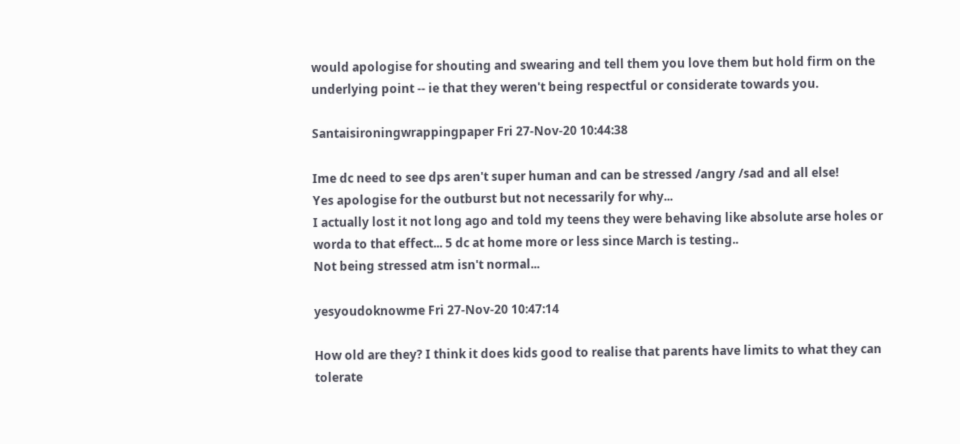would apologise for shouting and swearing and tell them you love them but hold firm on the underlying point -- ie that they weren't being respectful or considerate towards you.

Santaisironingwrappingpaper Fri 27-Nov-20 10:44:38

Ime dc need to see dps aren't super human and can be stressed /angry /sad and all else!
Yes apologise for the outburst but not necessarily for why...
I actually lost it not long ago and told my teens they were behaving like absolute arse holes or worda to that effect... 5 dc at home more or less since March is testing..
Not being stressed atm isn't normal...

yesyoudoknowme Fri 27-Nov-20 10:47:14

How old are they? I think it does kids good to realise that parents have limits to what they can tolerate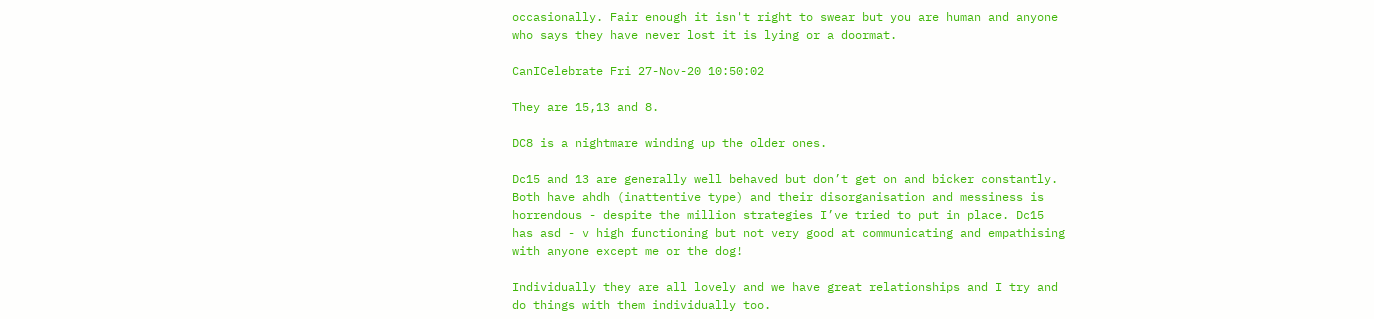occasionally. Fair enough it isn't right to swear but you are human and anyone who says they have never lost it is lying or a doormat.

CanICelebrate Fri 27-Nov-20 10:50:02

They are 15,13 and 8.

DC8 is a nightmare winding up the older ones.

Dc15 and 13 are generally well behaved but don’t get on and bicker constantly. Both have ahdh (inattentive type) and their disorganisation and messiness is horrendous - despite the million strategies I’ve tried to put in place. Dc15 has asd - v high functioning but not very good at communicating and empathising with anyone except me or the dog!

Individually they are all lovely and we have great relationships and I try and do things with them individually too.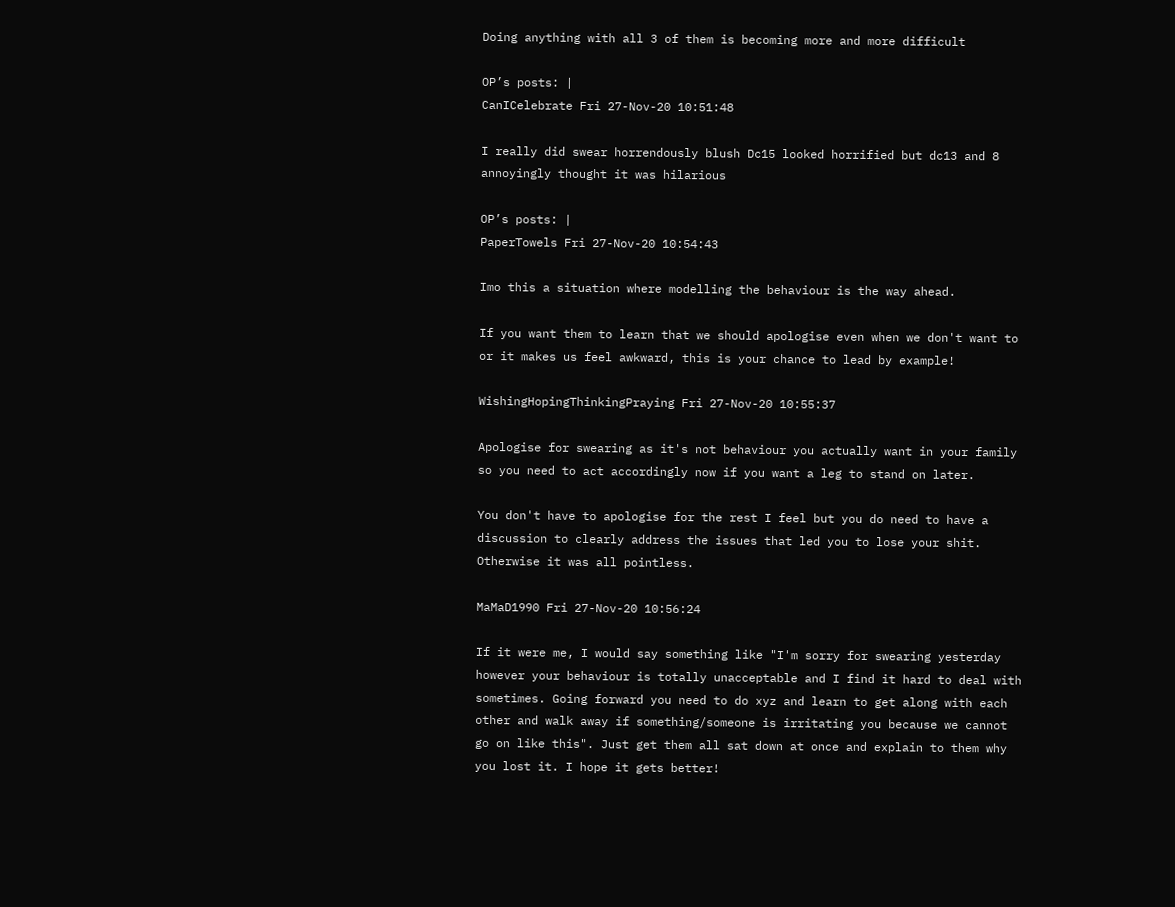Doing anything with all 3 of them is becoming more and more difficult

OP’s posts: |
CanICelebrate Fri 27-Nov-20 10:51:48

I really did swear horrendously blush Dc15 looked horrified but dc13 and 8 annoyingly thought it was hilarious

OP’s posts: |
PaperTowels Fri 27-Nov-20 10:54:43

Imo this a situation where modelling the behaviour is the way ahead.

If you want them to learn that we should apologise even when we don't want to or it makes us feel awkward, this is your chance to lead by example!

WishingHopingThinkingPraying Fri 27-Nov-20 10:55:37

Apologise for swearing as it's not behaviour you actually want in your family so you need to act accordingly now if you want a leg to stand on later.

You don't have to apologise for the rest I feel but you do need to have a discussion to clearly address the issues that led you to lose your shit. Otherwise it was all pointless.

MaMaD1990 Fri 27-Nov-20 10:56:24

If it were me, I would say something like "I'm sorry for swearing yesterday however your behaviour is totally unacceptable and I find it hard to deal with sometimes. Going forward you need to do xyz and learn to get along with each other and walk away if something/someone is irritating you because we cannot go on like this". Just get them all sat down at once and explain to them why you lost it. I hope it gets better!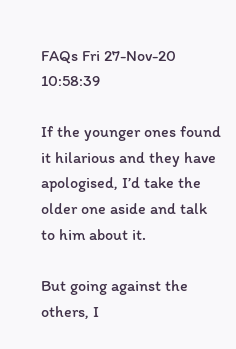FAQs Fri 27-Nov-20 10:58:39

If the younger ones found it hilarious and they have apologised, I’d take the older one aside and talk to him about it.

But going against the others, I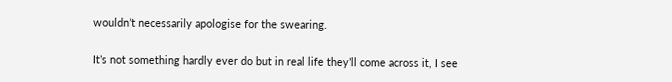wouldn’t necessarily apologise for the swearing.

It’s not something hardly ever do but in real life they’ll come across it, I see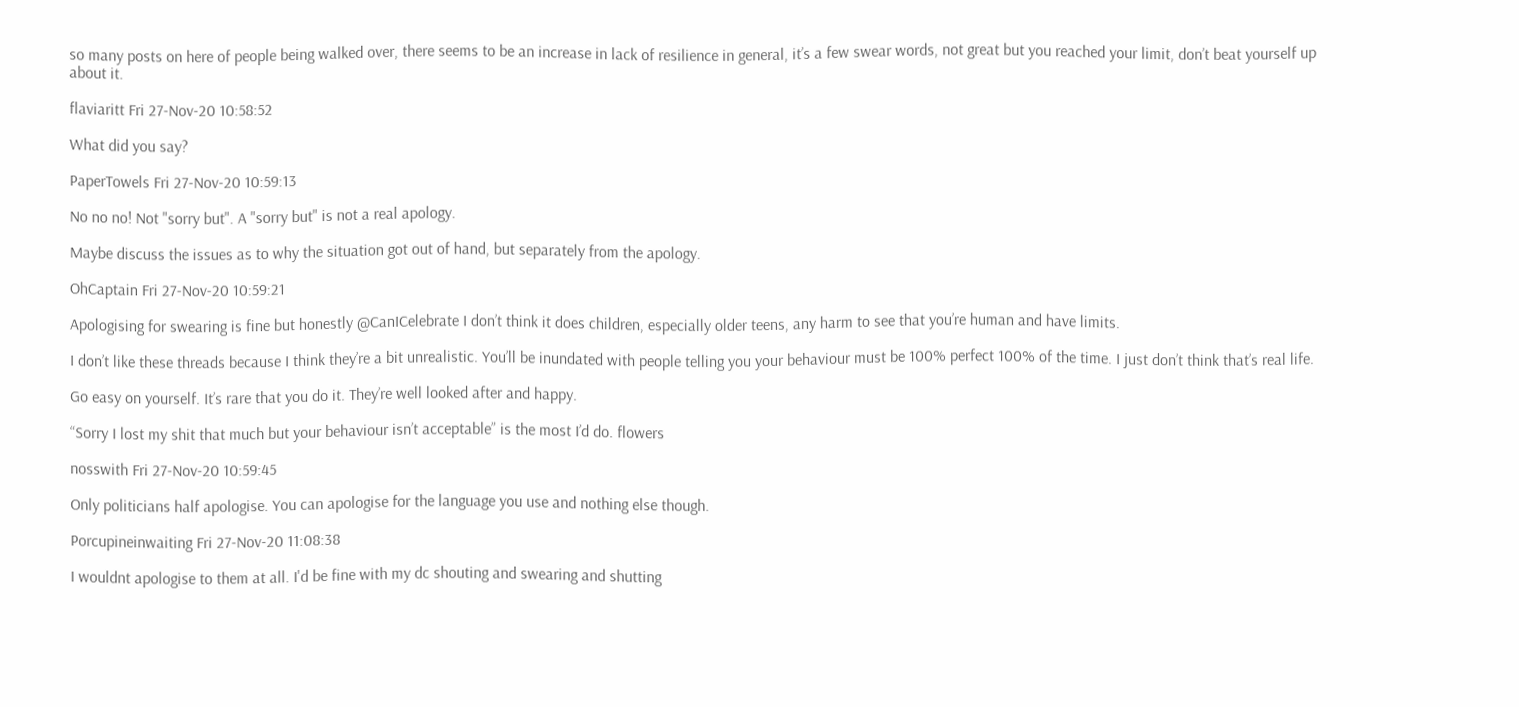so many posts on here of people being walked over, there seems to be an increase in lack of resilience in general, it’s a few swear words, not great but you reached your limit, don’t beat yourself up about it.

flaviaritt Fri 27-Nov-20 10:58:52

What did you say?

PaperTowels Fri 27-Nov-20 10:59:13

No no no! Not "sorry but". A "sorry but" is not a real apology.

Maybe discuss the issues as to why the situation got out of hand, but separately from the apology.

OhCaptain Fri 27-Nov-20 10:59:21

Apologising for swearing is fine but honestly @CanICelebrate I don’t think it does children, especially older teens, any harm to see that you’re human and have limits.

I don’t like these threads because I think they’re a bit unrealistic. You’ll be inundated with people telling you your behaviour must be 100% perfect 100% of the time. I just don’t think that’s real life.

Go easy on yourself. It’s rare that you do it. They’re well looked after and happy.

“Sorry I lost my shit that much but your behaviour isn’t acceptable” is the most I’d do. flowers

nosswith Fri 27-Nov-20 10:59:45

Only politicians half apologise. You can apologise for the language you use and nothing else though.

Porcupineinwaiting Fri 27-Nov-20 11:08:38

I wouldnt apologise to them at all. I'd be fine with my dc shouting and swearing and shutting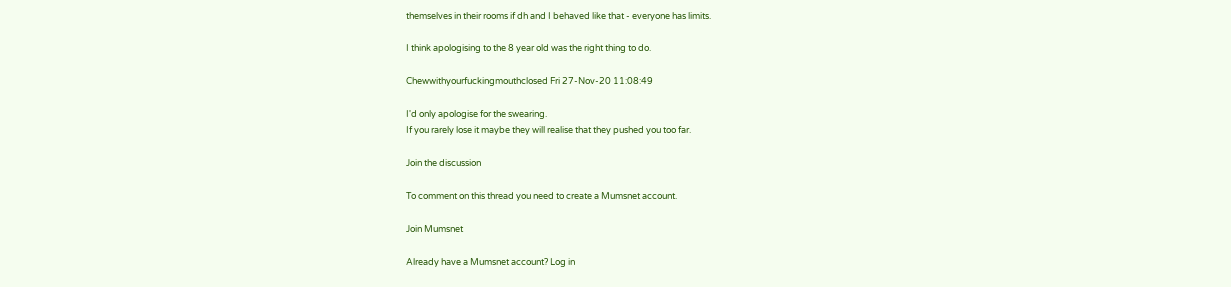themselves in their rooms if dh and I behaved like that - everyone has limits.

I think apologising to the 8 year old was the right thing to do.

Chewwithyourfuckingmouthclosed Fri 27-Nov-20 11:08:49

I'd only apologise for the swearing.
If you rarely lose it maybe they will realise that they pushed you too far.

Join the discussion

To comment on this thread you need to create a Mumsnet account.

Join Mumsnet

Already have a Mumsnet account? Log in